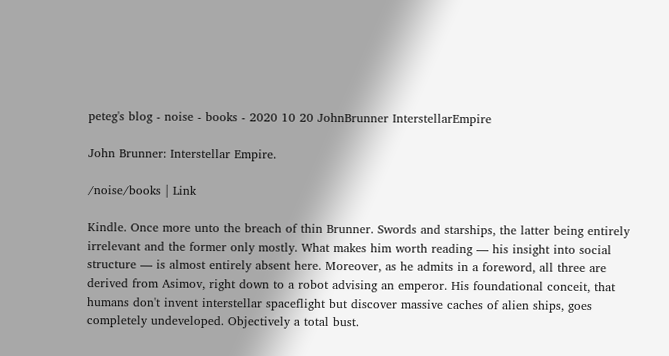peteg's blog - noise - books - 2020 10 20 JohnBrunner InterstellarEmpire

John Brunner: Interstellar Empire.

/noise/books | Link

Kindle. Once more unto the breach of thin Brunner. Swords and starships, the latter being entirely irrelevant and the former only mostly. What makes him worth reading — his insight into social structure — is almost entirely absent here. Moreover, as he admits in a foreword, all three are derived from Asimov, right down to a robot advising an emperor. His foundational conceit, that humans don't invent interstellar spaceflight but discover massive caches of alien ships, goes completely undeveloped. Objectively a total bust.